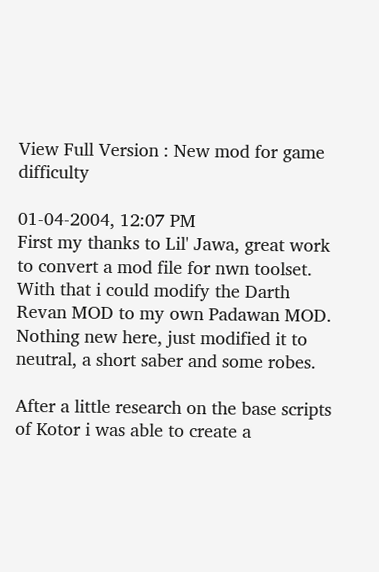View Full Version : New mod for game difficulty

01-04-2004, 12:07 PM
First my thanks to Lil' Jawa, great work to convert a mod file for nwn toolset.
With that i could modify the Darth Revan MOD to my own Padawan MOD. Nothing new here, just modified it to neutral, a short saber and some robes.

After a little research on the base scripts of Kotor i was able to create a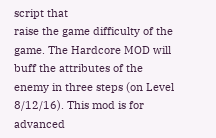script that
raise the game difficulty of the game. The Hardcore MOD will buff the attributes of the
enemy in three steps (on Level 8/12/16). This mod is for advanced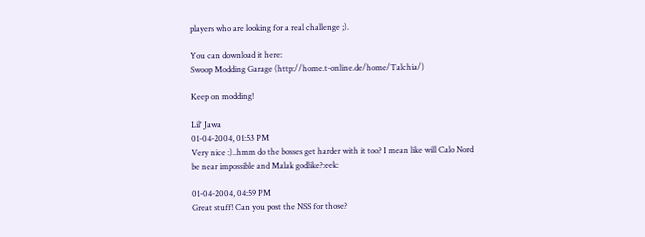players who are looking for a real challenge ;).

You can download it here:
Swoop Modding Garage (http://home.t-online.de/home/Talchia/)

Keep on modding!

Lil' Jawa
01-04-2004, 01:53 PM
Very nice :)..hmm do the bosses get harder with it too? I mean like will Calo Nord be near impossible and Malak godlike?:eek:

01-04-2004, 04:59 PM
Great stuff! Can you post the NSS for those?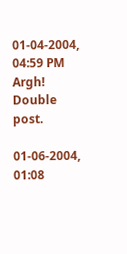01-04-2004, 04:59 PM
Argh! Double post.

01-06-2004, 01:08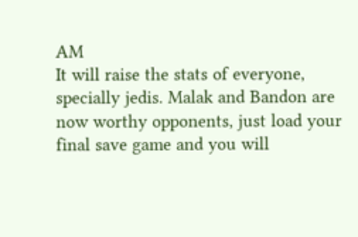AM
It will raise the stats of everyone, specially jedis. Malak and Bandon are now worthy opponents, just load your final save game and you will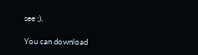see ;).

You can download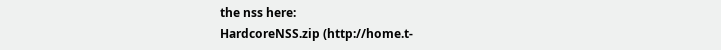the nss here:
HardcoreNSS.zip (http://home.t-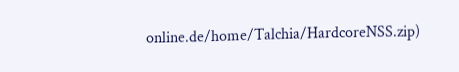online.de/home/Talchia/HardcoreNSS.zip)